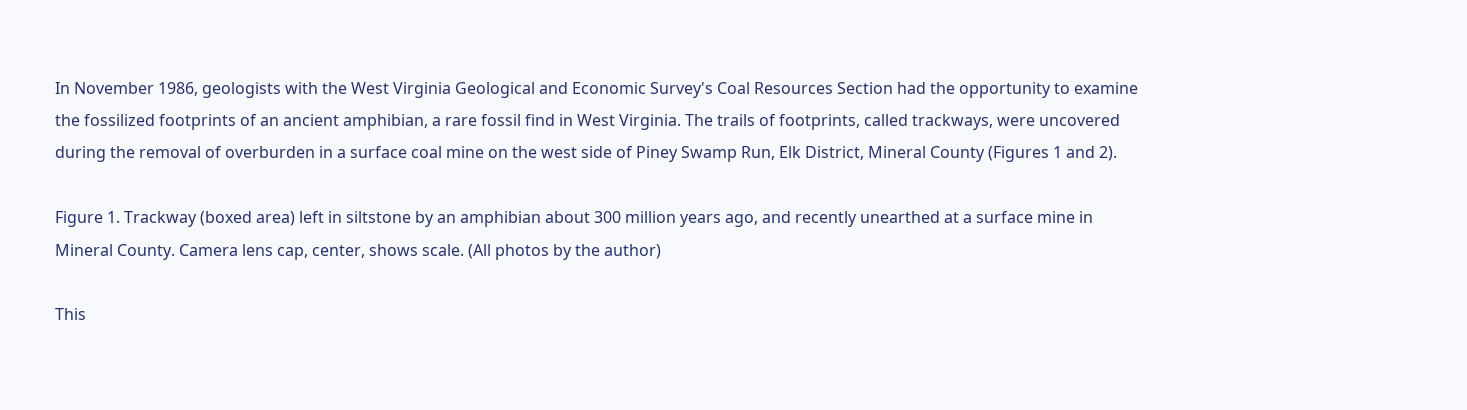In November 1986, geologists with the West Virginia Geological and Economic Survey's Coal Resources Section had the opportunity to examine the fossilized footprints of an ancient amphibian, a rare fossil find in West Virginia. The trails of footprints, called trackways, were uncovered during the removal of overburden in a surface coal mine on the west side of Piney Swamp Run, Elk District, Mineral County (Figures 1 and 2).

Figure 1. Trackway (boxed area) left in siltstone by an amphibian about 300 million years ago, and recently unearthed at a surface mine in Mineral County. Camera lens cap, center, shows scale. (All photos by the author)

This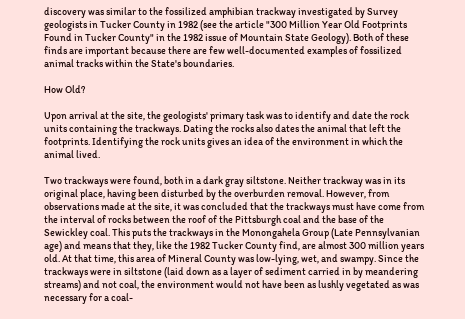discovery was similar to the fossilized amphibian trackway investigated by Survey geologists in Tucker County in 1982 (see the article "300 Million Year Old Footprints Found in Tucker County" in the 1982 issue of Mountain State Geology). Both of these finds are important because there are few well-documented examples of fossilized animal tracks within the State's boundaries.

How Old?

Upon arrival at the site, the geologists' primary task was to identify and date the rock units containing the trackways. Dating the rocks also dates the animal that left the footprints. Identifying the rock units gives an idea of the environment in which the animal lived.

Two trackways were found, both in a dark gray siltstone. Neither trackway was in its original place, having been disturbed by the overburden removal. However, from observations made at the site, it was concluded that the trackways must have come from the interval of rocks between the roof of the Pittsburgh coal and the base of the Sewickley coal. This puts the trackways in the Monongahela Group (Late Pennsylvanian age) and means that they, like the 1982 Tucker County find, are almost 300 million years old. At that time, this area of Mineral County was low-lying, wet, and swampy. Since the trackways were in siltstone (laid down as a layer of sediment carried in by meandering streams) and not coal, the environment would not have been as lushly vegetated as was necessary for a coal-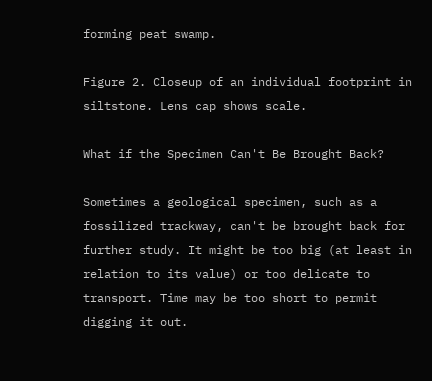forming peat swamp.

Figure 2. Closeup of an individual footprint in siltstone. Lens cap shows scale.

What if the Specimen Can't Be Brought Back?

Sometimes a geological specimen, such as a fossilized trackway, can't be brought back for further study. It might be too big (at least in relation to its value) or too delicate to transport. Time may be too short to permit digging it out.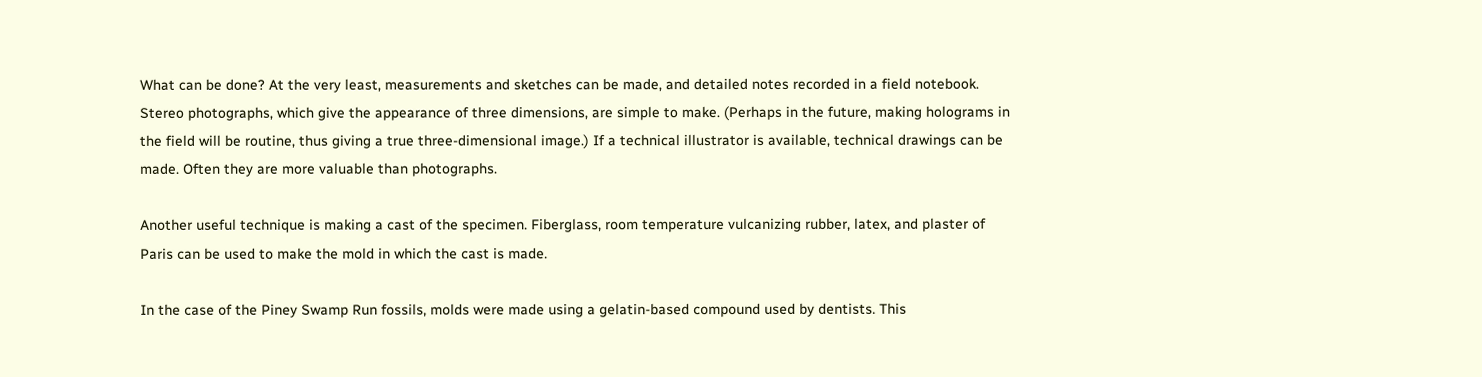What can be done? At the very least, measurements and sketches can be made, and detailed notes recorded in a field notebook. Stereo photographs, which give the appearance of three dimensions, are simple to make. (Perhaps in the future, making holograms in the field will be routine, thus giving a true three-dimensional image.) If a technical illustrator is available, technical drawings can be made. Often they are more valuable than photographs.

Another useful technique is making a cast of the specimen. Fiberglass, room temperature vulcanizing rubber, latex, and plaster of Paris can be used to make the mold in which the cast is made.

In the case of the Piney Swamp Run fossils, molds were made using a gelatin-based compound used by dentists. This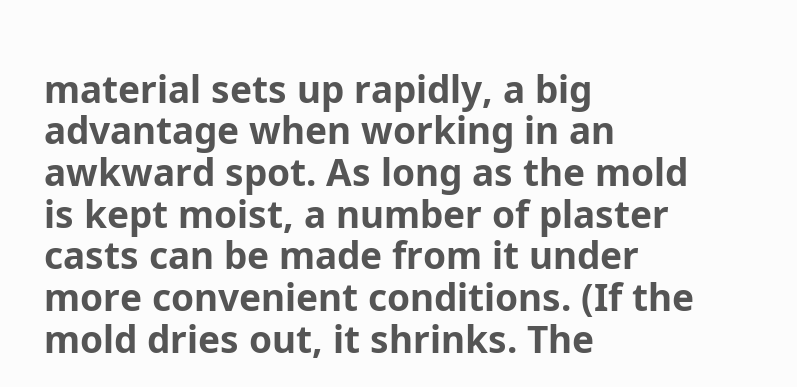material sets up rapidly, a big advantage when working in an awkward spot. As long as the mold is kept moist, a number of plaster casts can be made from it under more convenient conditions. (If the mold dries out, it shrinks. The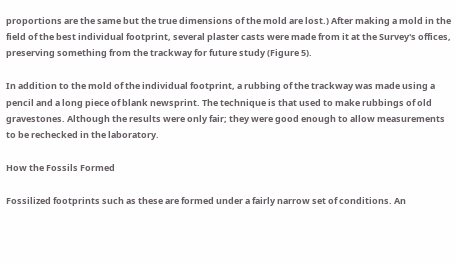proportions are the same but the true dimensions of the mold are lost.) After making a mold in the field of the best individual footprint, several plaster casts were made from it at the Survey's offices, preserving something from the trackway for future study (Figure 5).

In addition to the mold of the individual footprint, a rubbing of the trackway was made using a pencil and a long piece of blank newsprint. The technique is that used to make rubbings of old gravestones. Although the results were only fair; they were good enough to allow measurements to be rechecked in the laboratory.

How the Fossils Formed

Fossilized footprints such as these are formed under a fairly narrow set of conditions. An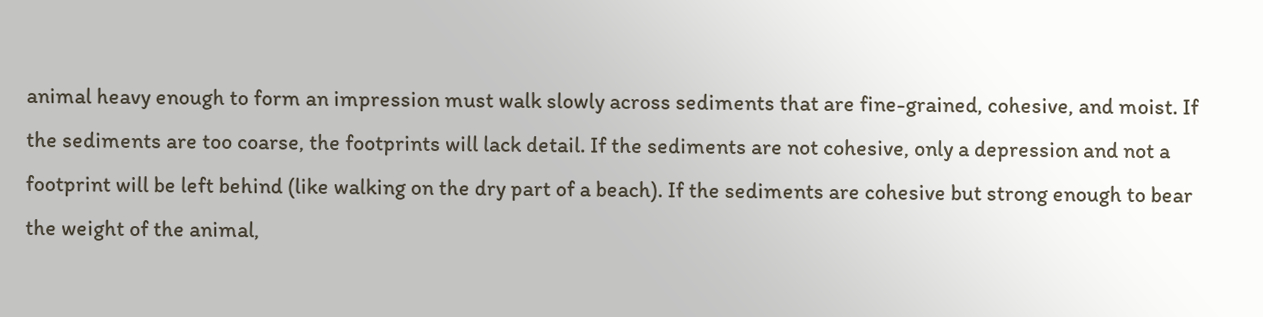animal heavy enough to form an impression must walk slowly across sediments that are fine-grained, cohesive, and moist. If the sediments are too coarse, the footprints will lack detail. If the sediments are not cohesive, only a depression and not a footprint will be left behind (like walking on the dry part of a beach). If the sediments are cohesive but strong enough to bear the weight of the animal,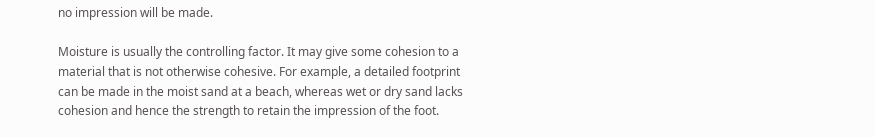no impression will be made.

Moisture is usually the controlling factor. It may give some cohesion to a material that is not otherwise cohesive. For example, a detailed footprint can be made in the moist sand at a beach, whereas wet or dry sand lacks cohesion and hence the strength to retain the impression of the foot.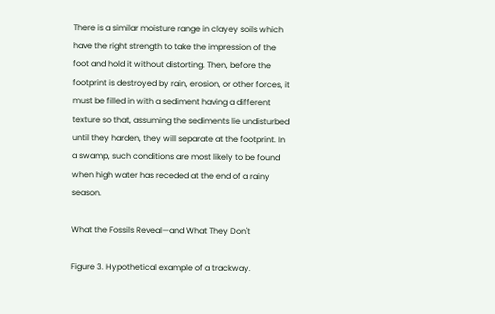There is a similar moisture range in clayey soils which have the right strength to take the impression of the foot and hold it without distorting. Then, before the footprint is destroyed by rain, erosion, or other forces, it must be filled in with a sediment having a different texture so that, assuming the sediments lie undisturbed until they harden, they will separate at the footprint. In a swamp, such conditions are most likely to be found when high water has receded at the end of a rainy season.

What the Fossils Reveal—and What They Don't

Figure 3. Hypothetical example of a trackway.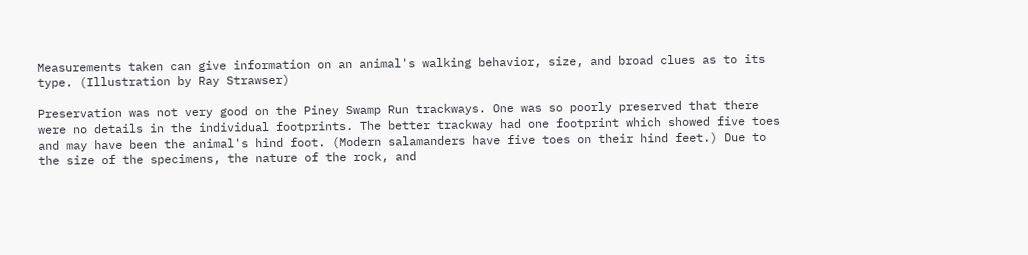Measurements taken can give information on an animal's walking behavior, size, and broad clues as to its type. (Illustration by Ray Strawser)

Preservation was not very good on the Piney Swamp Run trackways. One was so poorly preserved that there were no details in the individual footprints. The better trackway had one footprint which showed five toes and may have been the animal's hind foot. (Modern salamanders have five toes on their hind feet.) Due to the size of the specimens, the nature of the rock, and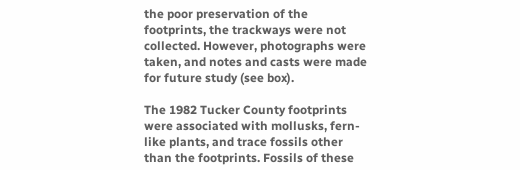the poor preservation of the footprints, the trackways were not collected. However, photographs were taken, and notes and casts were made for future study (see box).

The 1982 Tucker County footprints were associated with mollusks, fern-like plants, and trace fossils other than the footprints. Fossils of these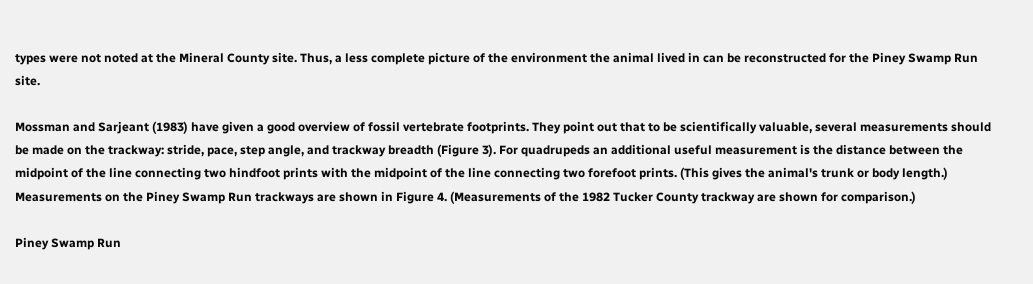types were not noted at the Mineral County site. Thus, a less complete picture of the environment the animal lived in can be reconstructed for the Piney Swamp Run site.

Mossman and Sarjeant (1983) have given a good overview of fossil vertebrate footprints. They point out that to be scientifically valuable, several measurements should be made on the trackway: stride, pace, step angle, and trackway breadth (Figure 3). For quadrupeds an additional useful measurement is the distance between the midpoint of the line connecting two hindfoot prints with the midpoint of the line connecting two forefoot prints. (This gives the animal's trunk or body length.) Measurements on the Piney Swamp Run trackways are shown in Figure 4. (Measurements of the 1982 Tucker County trackway are shown for comparison.)

Piney Swamp Run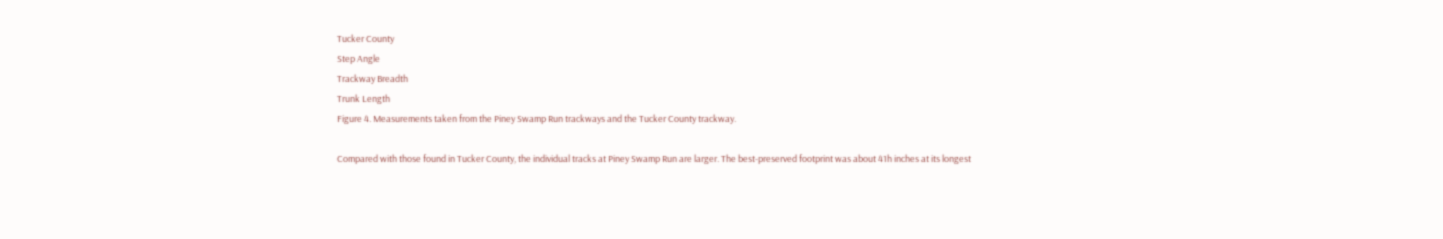Tucker County
Step Angle
Trackway Breadth
Trunk Length
Figure 4. Measurements taken from the Piney Swamp Run trackways and the Tucker County trackway.

Compared with those found in Tucker County, the individual tracks at Piney Swamp Run are larger. The best-preserved footprint was about 41h inches at its longest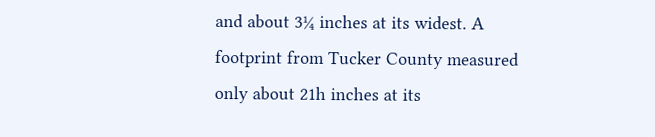and about 3¼ inches at its widest. A footprint from Tucker County measured only about 21h inches at its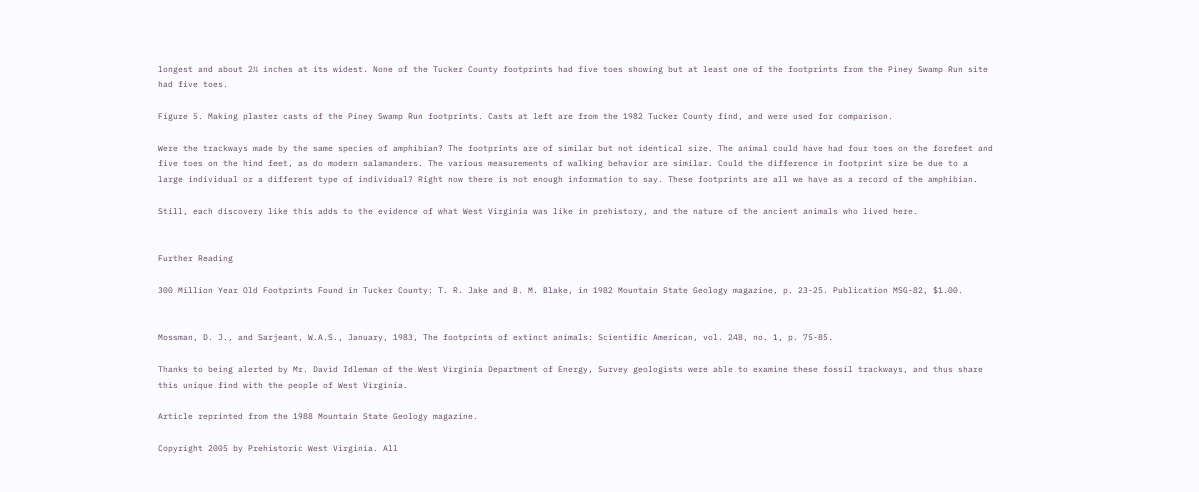longest and about 2¼ inches at its widest. None of the Tucker County footprints had five toes showing but at least one of the footprints from the Piney Swamp Run site had five toes.

Figure 5. Making plaster casts of the Piney Swamp Run footprints. Casts at left are from the 1982 Tucker County find, and were used for comparison.

Were the trackways made by the same species of amphibian? The footprints are of similar but not identical size. The animal could have had four toes on the forefeet and five toes on the hind feet, as do modern salamanders. The various measurements of walking behavior are similar. Could the difference in footprint size be due to a large individual or a different type of individual? Right now there is not enough information to say. These footprints are all we have as a record of the amphibian.

Still, each discovery like this adds to the evidence of what West Virginia was like in prehistory, and the nature of the ancient animals who lived here.


Further Reading

300 Million Year Old Footprints Found in Tucker County: T. R. Jake and B. M. Blake, in 1982 Mountain State Geology magazine, p. 23-25. Publication MSG-82, $1.00.


Mossman, D. J., and Sarjeant, W.A.S., January, 1983, The footprints of extinct animals: Scientific American, vol. 248, no. 1, p. 75-85.

Thanks to being alerted by Mr. David Idleman of the West Virginia Department of Energy, Survey geologists were able to examine these fossil trackways, and thus share this unique find with the people of West Virginia.

Article reprinted from the 1988 Mountain State Geology magazine.

Copyright 2005 by Prehistoric West Virginia. All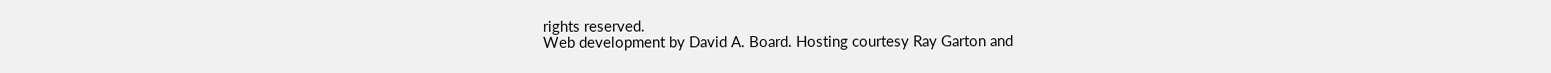rights reserved.
Web development by David A. Board. Hosting courtesy Ray Garton and